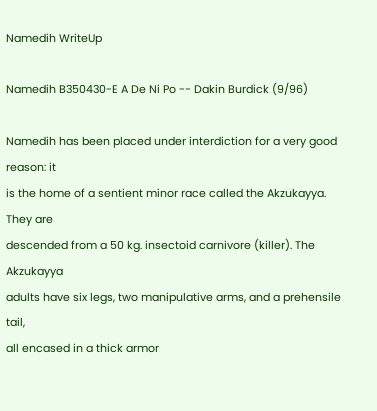Namedih WriteUp

Namedih B350430-E A De Ni Po -- Dakin Burdick (9/96)

Namedih has been placed under interdiction for a very good reason: it
is the home of a sentient minor race called the Akzukayya. They are
descended from a 50 kg. insectoid carnivore (killer). The Akzukayya
adults have six legs, two manipulative arms, and a prehensile tail,
all encased in a thick armor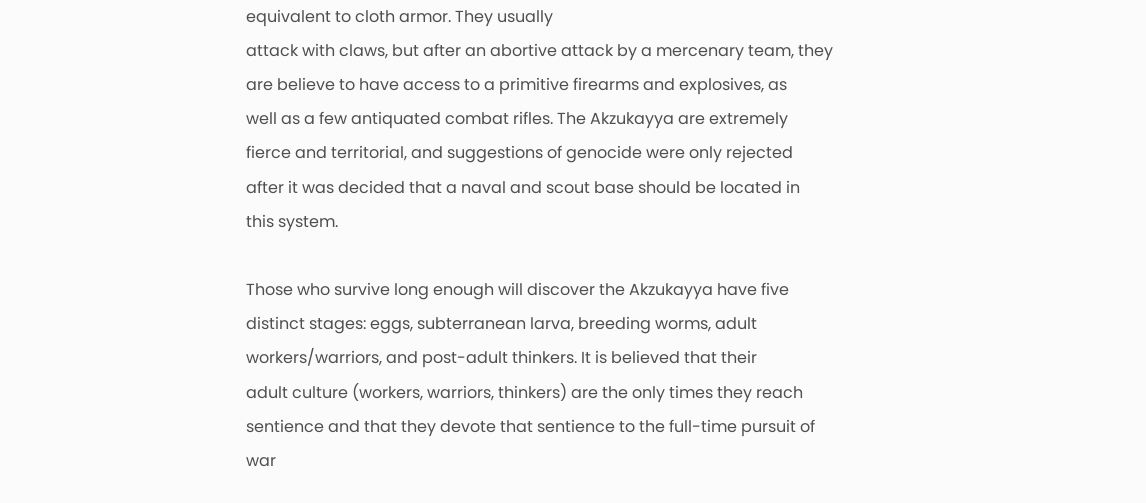equivalent to cloth armor. They usually
attack with claws, but after an abortive attack by a mercenary team, they
are believe to have access to a primitive firearms and explosives, as
well as a few antiquated combat rifles. The Akzukayya are extremely
fierce and territorial, and suggestions of genocide were only rejected
after it was decided that a naval and scout base should be located in
this system.

Those who survive long enough will discover the Akzukayya have five
distinct stages: eggs, subterranean larva, breeding worms, adult
workers/warriors, and post-adult thinkers. It is believed that their
adult culture (workers, warriors, thinkers) are the only times they reach
sentience and that they devote that sentience to the full-time pursuit of
war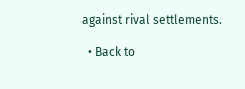against rival settlements.

  • Back to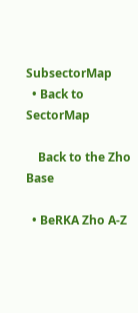SubsectorMap
  • Back to SectorMap

    Back to the Zho Base

  • BeRKA Zho A-Z